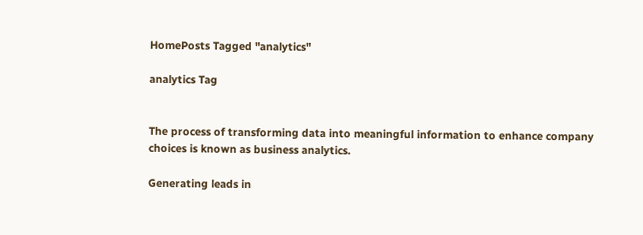HomePosts Tagged "analytics"

analytics Tag


The process of transforming data into meaningful information to enhance company choices is known as business analytics.

Generating leads in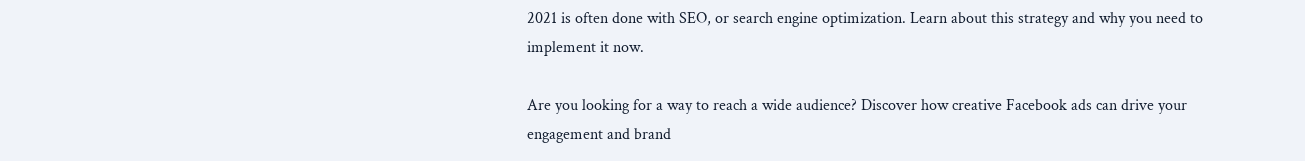2021 is often done with SEO, or search engine optimization. Learn about this strategy and why you need to implement it now.

Are you looking for a way to reach a wide audience? Discover how creative Facebook ads can drive your engagement and brand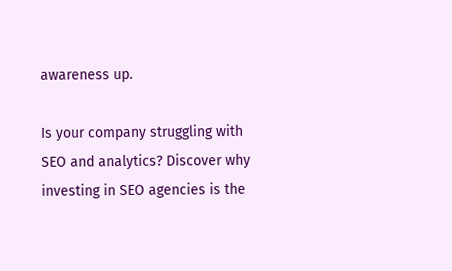awareness up.

Is your company struggling with SEO and analytics? Discover why investing in SEO agencies is the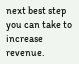next best step you can take to increase revenue.